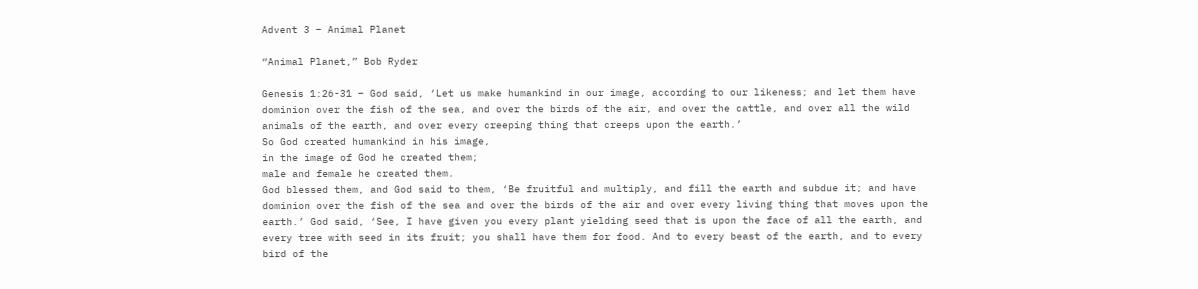Advent 3 – Animal Planet

“Animal Planet,” Bob Ryder

Genesis 1:26-31 – God said, ‘Let us make humankind in our image, according to our likeness; and let them have dominion over the fish of the sea, and over the birds of the air, and over the cattle, and over all the wild animals of the earth, and over every creeping thing that creeps upon the earth.’
So God created humankind in his image,
in the image of God he created them;
male and female he created them.
God blessed them, and God said to them, ‘Be fruitful and multiply, and fill the earth and subdue it; and have dominion over the fish of the sea and over the birds of the air and over every living thing that moves upon the earth.’ God said, ‘See, I have given you every plant yielding seed that is upon the face of all the earth, and every tree with seed in its fruit; you shall have them for food. And to every beast of the earth, and to every bird of the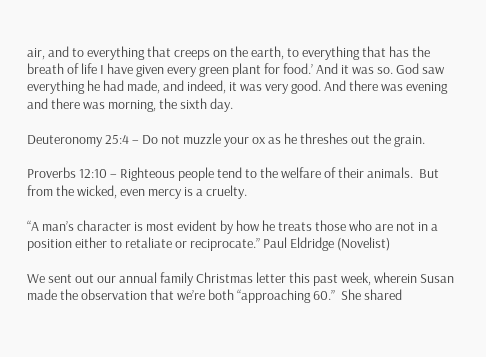air, and to everything that creeps on the earth, to everything that has the breath of life I have given every green plant for food.’ And it was so. God saw everything he had made, and indeed, it was very good. And there was evening and there was morning, the sixth day.

Deuteronomy 25:4 – Do not muzzle your ox as he threshes out the grain.

Proverbs 12:10 – Righteous people tend to the welfare of their animals.  But from the wicked, even mercy is a cruelty.

“A man’s character is most evident by how he treats those who are not in a position either to retaliate or reciprocate.” Paul Eldridge (Novelist)

We sent out our annual family Christmas letter this past week, wherein Susan made the observation that we’re both “approaching 60.”  She shared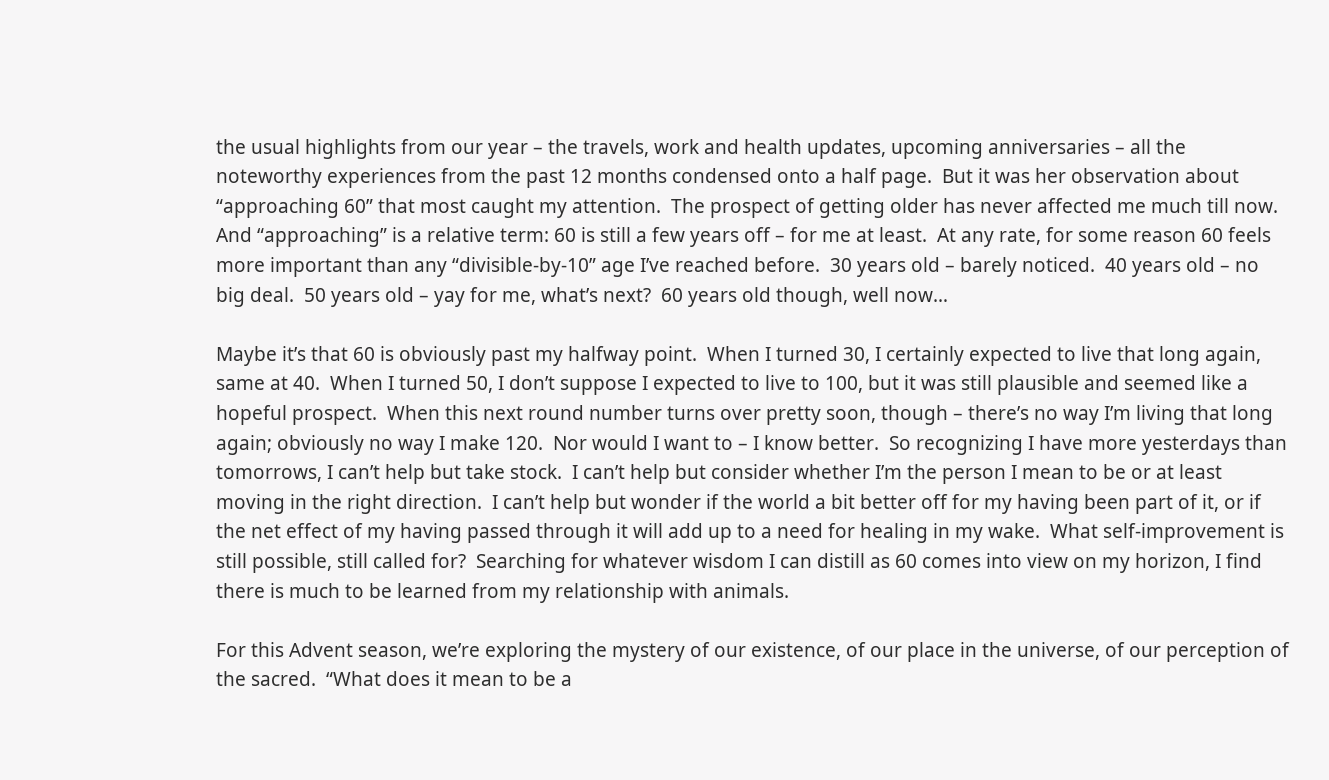the usual highlights from our year – the travels, work and health updates, upcoming anniversaries – all the noteworthy experiences from the past 12 months condensed onto a half page.  But it was her observation about “approaching 60” that most caught my attention.  The prospect of getting older has never affected me much till now.  And “approaching” is a relative term: 60 is still a few years off – for me at least.  At any rate, for some reason 60 feels more important than any “divisible-by-10” age I’ve reached before.  30 years old – barely noticed.  40 years old – no big deal.  50 years old – yay for me, what’s next?  60 years old though, well now…

Maybe it’s that 60 is obviously past my halfway point.  When I turned 30, I certainly expected to live that long again, same at 40.  When I turned 50, I don’t suppose I expected to live to 100, but it was still plausible and seemed like a hopeful prospect.  When this next round number turns over pretty soon, though – there’s no way I’m living that long again; obviously no way I make 120.  Nor would I want to – I know better.  So recognizing I have more yesterdays than tomorrows, I can’t help but take stock.  I can’t help but consider whether I’m the person I mean to be or at least moving in the right direction.  I can’t help but wonder if the world a bit better off for my having been part of it, or if the net effect of my having passed through it will add up to a need for healing in my wake.  What self-improvement is still possible, still called for?  Searching for whatever wisdom I can distill as 60 comes into view on my horizon, I find there is much to be learned from my relationship with animals.

For this Advent season, we’re exploring the mystery of our existence, of our place in the universe, of our perception of the sacred.  “What does it mean to be a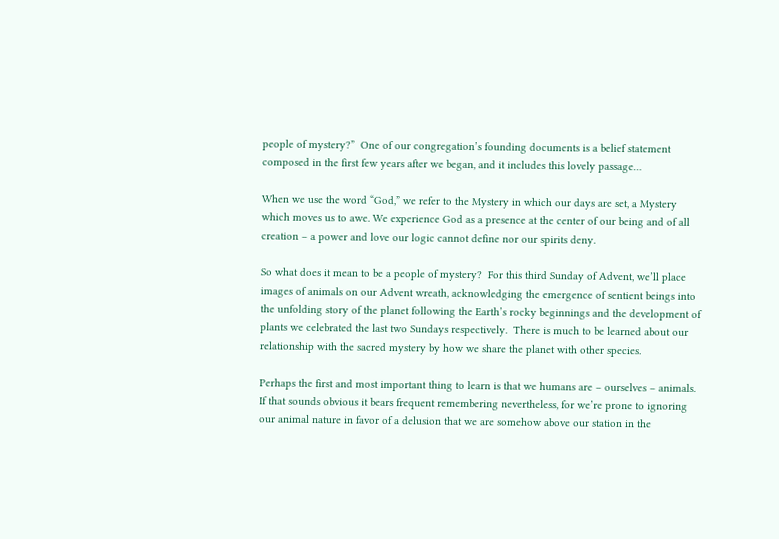people of mystery?”  One of our congregation’s founding documents is a belief statement composed in the first few years after we began, and it includes this lovely passage…

When we use the word “God,” we refer to the Mystery in which our days are set, a Mystery which moves us to awe. We experience God as a presence at the center of our being and of all creation – a power and love our logic cannot define nor our spirits deny.

So what does it mean to be a people of mystery?  For this third Sunday of Advent, we’ll place images of animals on our Advent wreath, acknowledging the emergence of sentient beings into the unfolding story of the planet following the Earth’s rocky beginnings and the development of plants we celebrated the last two Sundays respectively.  There is much to be learned about our relationship with the sacred mystery by how we share the planet with other species.

Perhaps the first and most important thing to learn is that we humans are – ourselves – animals.  If that sounds obvious it bears frequent remembering nevertheless, for we’re prone to ignoring our animal nature in favor of a delusion that we are somehow above our station in the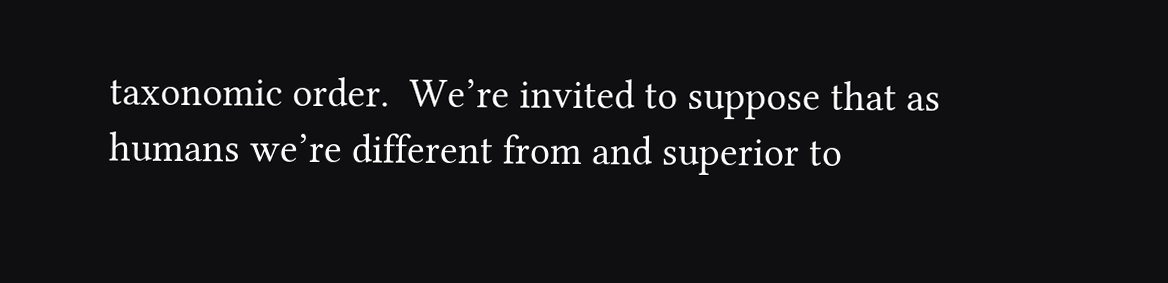taxonomic order.  We’re invited to suppose that as humans we’re different from and superior to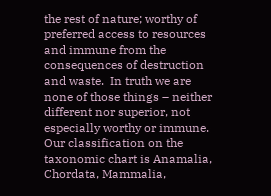the rest of nature; worthy of preferred access to resources and immune from the consequences of destruction and waste.  In truth we are none of those things – neither different nor superior, not especially worthy or immune.  Our classification on the taxonomic chart is Anamalia, Chordata, Mammalia,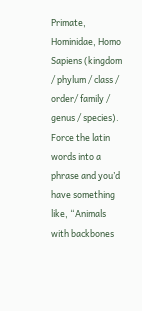Primate, Hominidae, Homo Sapiens (kingdom / phylum / class / order/ family / genus / species).  Force the latin words into a phrase and you’d have something like, “Animals with backbones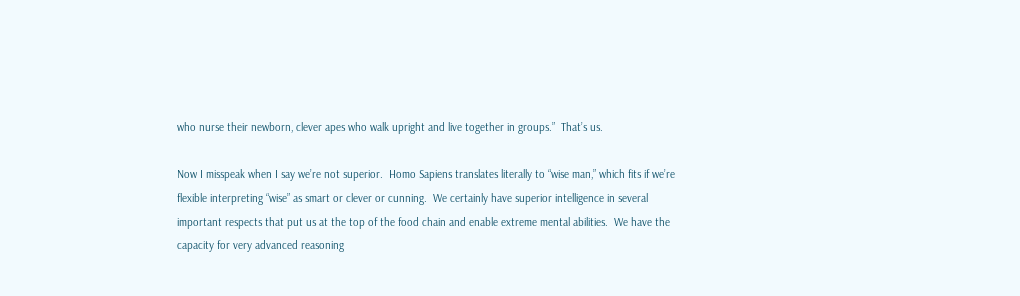who nurse their newborn, clever apes who walk upright and live together in groups.”  That’s us.

Now I misspeak when I say we’re not superior.  Homo Sapiens translates literally to “wise man,” which fits if we’re flexible interpreting “wise” as smart or clever or cunning.  We certainly have superior intelligence in several important respects that put us at the top of the food chain and enable extreme mental abilities.  We have the capacity for very advanced reasoning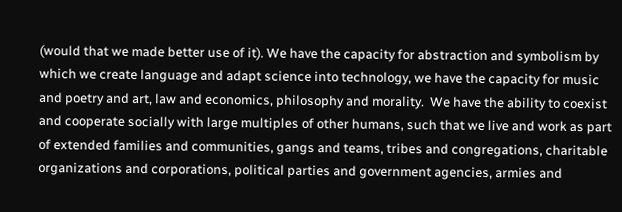(would that we made better use of it). We have the capacity for abstraction and symbolism by which we create language and adapt science into technology, we have the capacity for music and poetry and art, law and economics, philosophy and morality.  We have the ability to coexist and cooperate socially with large multiples of other humans, such that we live and work as part of extended families and communities, gangs and teams, tribes and congregations, charitable organizations and corporations, political parties and government agencies, armies and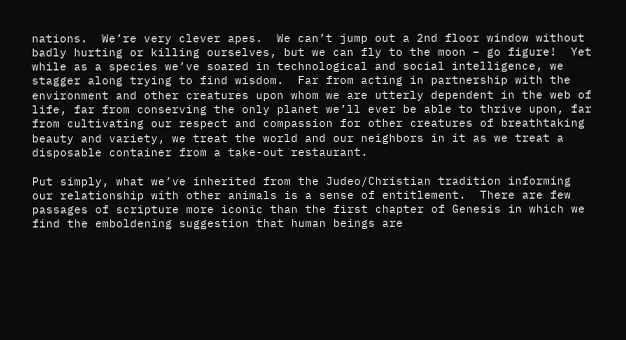nations.  We’re very clever apes.  We can’t jump out a 2nd floor window without badly hurting or killing ourselves, but we can fly to the moon – go figure!  Yet while as a species we’ve soared in technological and social intelligence, we stagger along trying to find wisdom.  Far from acting in partnership with the environment and other creatures upon whom we are utterly dependent in the web of life, far from conserving the only planet we’ll ever be able to thrive upon, far from cultivating our respect and compassion for other creatures of breathtaking beauty and variety, we treat the world and our neighbors in it as we treat a disposable container from a take-out restaurant.

Put simply, what we’ve inherited from the Judeo/Christian tradition informing our relationship with other animals is a sense of entitlement.  There are few passages of scripture more iconic than the first chapter of Genesis in which we find the emboldening suggestion that human beings are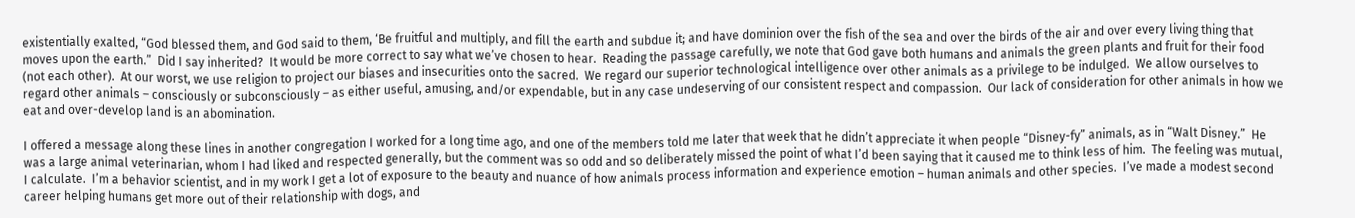existentially exalted, “God blessed them, and God said to them, ‘Be fruitful and multiply, and fill the earth and subdue it; and have dominion over the fish of the sea and over the birds of the air and over every living thing that moves upon the earth.”  Did I say inherited?  It would be more correct to say what we’ve chosen to hear.  Reading the passage carefully, we note that God gave both humans and animals the green plants and fruit for their food (not each other).  At our worst, we use religion to project our biases and insecurities onto the sacred.  We regard our superior technological intelligence over other animals as a privilege to be indulged.  We allow ourselves to regard other animals – consciously or subconsciously – as either useful, amusing, and/or expendable, but in any case undeserving of our consistent respect and compassion.  Our lack of consideration for other animals in how we eat and over-develop land is an abomination.

I offered a message along these lines in another congregation I worked for a long time ago, and one of the members told me later that week that he didn’t appreciate it when people “Disney-fy” animals, as in “Walt Disney.”  He was a large animal veterinarian, whom I had liked and respected generally, but the comment was so odd and so deliberately missed the point of what I’d been saying that it caused me to think less of him.  The feeling was mutual, I calculate.  I’m a behavior scientist, and in my work I get a lot of exposure to the beauty and nuance of how animals process information and experience emotion – human animals and other species.  I’ve made a modest second career helping humans get more out of their relationship with dogs, and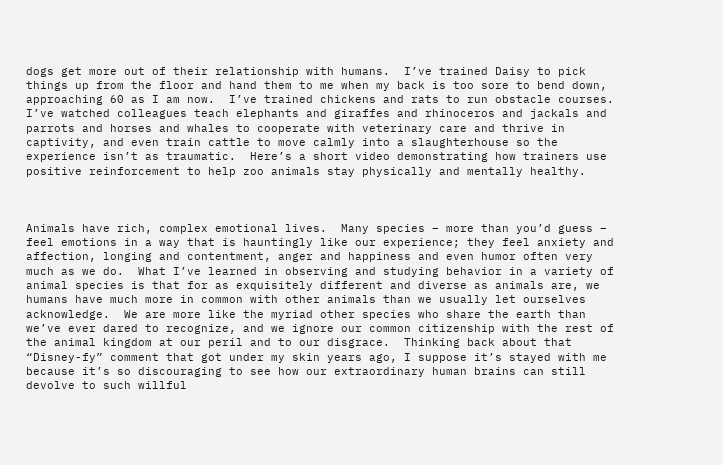dogs get more out of their relationship with humans.  I’ve trained Daisy to pick things up from the floor and hand them to me when my back is too sore to bend down, approaching 60 as I am now.  I’ve trained chickens and rats to run obstacle courses.  I’ve watched colleagues teach elephants and giraffes and rhinoceros and jackals and parrots and horses and whales to cooperate with veterinary care and thrive in captivity, and even train cattle to move calmly into a slaughterhouse so the experience isn’t as traumatic.  Here’s a short video demonstrating how trainers use positive reinforcement to help zoo animals stay physically and mentally healthy.



Animals have rich, complex emotional lives.  Many species – more than you’d guess – feel emotions in a way that is hauntingly like our experience; they feel anxiety and affection, longing and contentment, anger and happiness and even humor often very much as we do.  What I’ve learned in observing and studying behavior in a variety of animal species is that for as exquisitely different and diverse as animals are, we humans have much more in common with other animals than we usually let ourselves acknowledge.  We are more like the myriad other species who share the earth than we’ve ever dared to recognize, and we ignore our common citizenship with the rest of the animal kingdom at our peril and to our disgrace.  Thinking back about that “Disney-fy” comment that got under my skin years ago, I suppose it’s stayed with me because it’s so discouraging to see how our extraordinary human brains can still devolve to such willful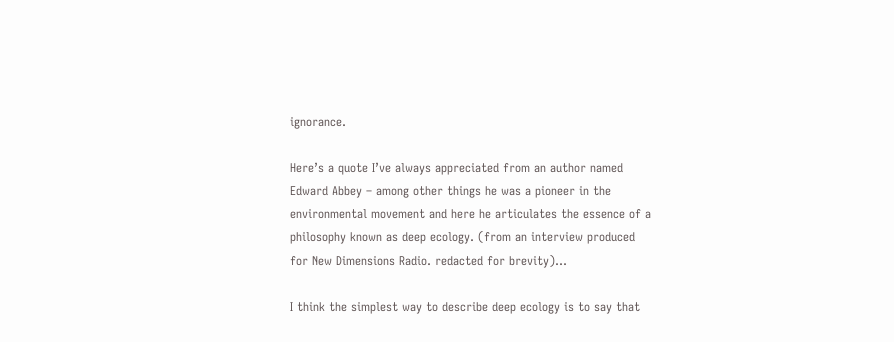ignorance.

Here’s a quote I’ve always appreciated from an author named Edward Abbey – among other things he was a pioneer in the environmental movement and here he articulates the essence of a philosophy known as deep ecology. (from an interview produced for New Dimensions Radio. redacted for brevity)…

I think the simplest way to describe deep ecology is to say that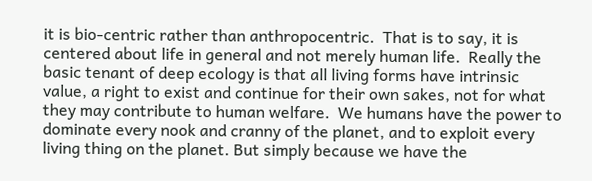it is bio-centric rather than anthropocentric.  That is to say, it is centered about life in general and not merely human life.  Really the basic tenant of deep ecology is that all living forms have intrinsic value, a right to exist and continue for their own sakes, not for what they may contribute to human welfare.  We humans have the power to dominate every nook and cranny of the planet, and to exploit every living thing on the planet. But simply because we have the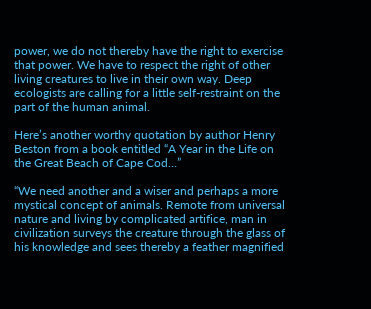power, we do not thereby have the right to exercise that power. We have to respect the right of other living creatures to live in their own way. Deep ecologists are calling for a little self-restraint on the part of the human animal.

Here’s another worthy quotation by author Henry Beston from a book entitled “A Year in the Life on the Great Beach of Cape Cod…”

“We need another and a wiser and perhaps a more mystical concept of animals. Remote from universal nature and living by complicated artifice, man in civilization surveys the creature through the glass of his knowledge and sees thereby a feather magnified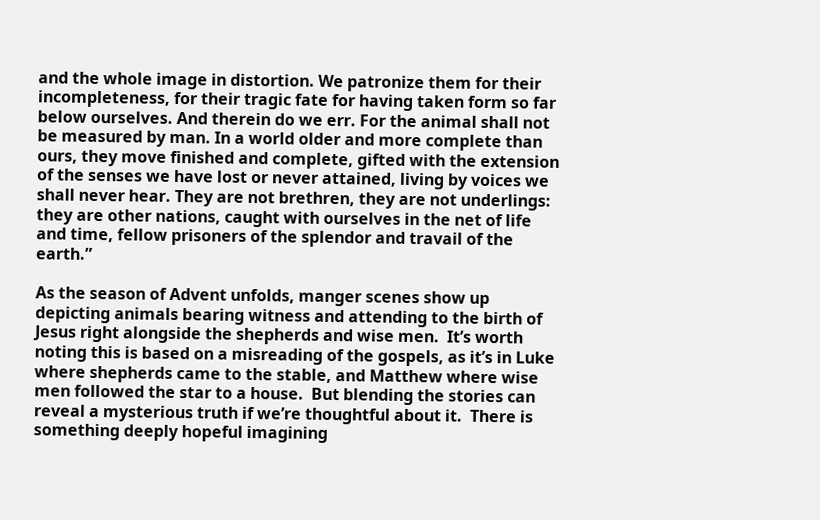and the whole image in distortion. We patronize them for their incompleteness, for their tragic fate for having taken form so far below ourselves. And therein do we err. For the animal shall not be measured by man. In a world older and more complete than ours, they move finished and complete, gifted with the extension of the senses we have lost or never attained, living by voices we shall never hear. They are not brethren, they are not underlings: they are other nations, caught with ourselves in the net of life and time, fellow prisoners of the splendor and travail of the earth.”

As the season of Advent unfolds, manger scenes show up depicting animals bearing witness and attending to the birth of Jesus right alongside the shepherds and wise men.  It’s worth noting this is based on a misreading of the gospels, as it’s in Luke where shepherds came to the stable, and Matthew where wise men followed the star to a house.  But blending the stories can reveal a mysterious truth if we’re thoughtful about it.  There is something deeply hopeful imagining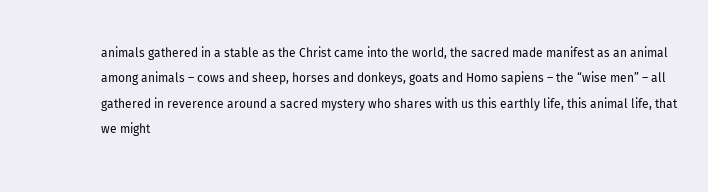animals gathered in a stable as the Christ came into the world, the sacred made manifest as an animal among animals – cows and sheep, horses and donkeys, goats and Homo sapiens – the “wise men” – all gathered in reverence around a sacred mystery who shares with us this earthly life, this animal life, that we might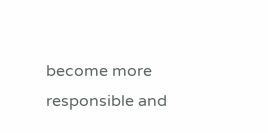become more responsible and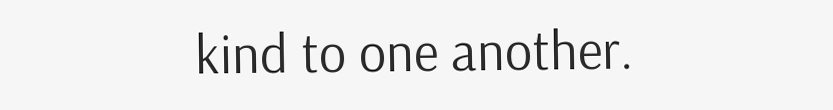kind to one another.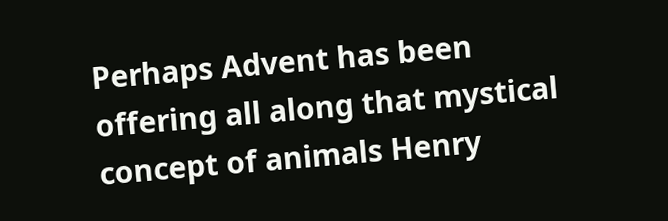Perhaps Advent has been offering all along that mystical concept of animals Henry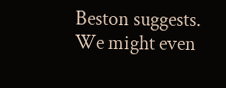Beston suggests.  We might even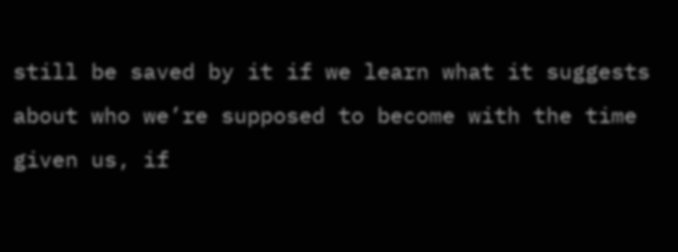still be saved by it if we learn what it suggests about who we’re supposed to become with the time given us, if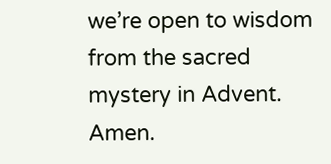we’re open to wisdom from the sacred mystery in Advent.  Amen.